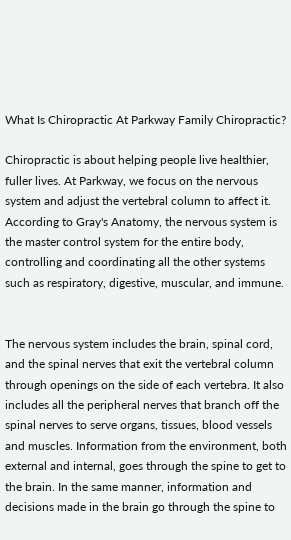What Is Chiropractic At Parkway Family Chiropractic?

Chiropractic is about helping people live healthier, fuller lives. At Parkway, we focus on the nervous system and adjust the vertebral column to affect it. According to Gray's Anatomy, the nervous system is the master control system for the entire body, controlling and coordinating all the other systems such as respiratory, digestive, muscular, and immune.


The nervous system includes the brain, spinal cord, and the spinal nerves that exit the vertebral column through openings on the side of each vertebra. It also includes all the peripheral nerves that branch off the spinal nerves to serve organs, tissues, blood vessels and muscles. Information from the environment, both external and internal, goes through the spine to get to the brain. In the same manner, information and decisions made in the brain go through the spine to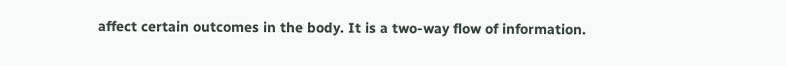affect certain outcomes in the body. It is a two-way flow of information.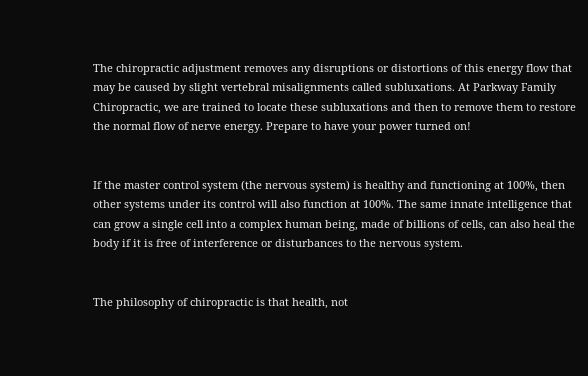The chiropractic adjustment removes any disruptions or distortions of this energy flow that may be caused by slight vertebral misalignments called subluxations. At Parkway Family Chiropractic, we are trained to locate these subluxations and then to remove them to restore the normal flow of nerve energy. Prepare to have your power turned on!


If the master control system (the nervous system) is healthy and functioning at 100%, then other systems under its control will also function at 100%. The same innate intelligence that can grow a single cell into a complex human being, made of billions of cells, can also heal the body if it is free of interference or disturbances to the nervous system.


The philosophy of chiropractic is that health, not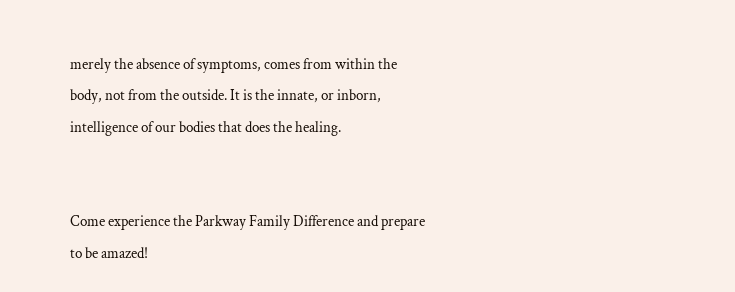merely the absence of symptoms, comes from within the body, not from the outside. It is the innate, or inborn, intelligence of our bodies that does the healing.


Come experience the Parkway Family Difference and prepare to be amazed!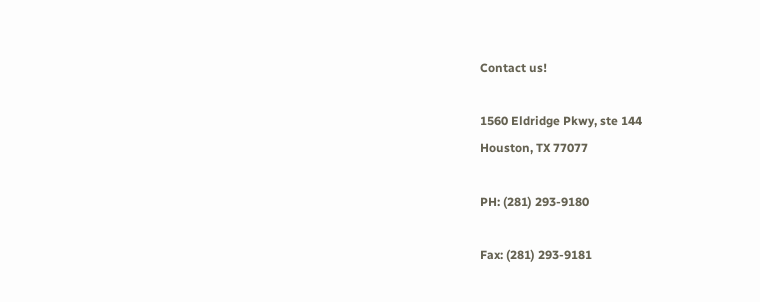Contact us!

1560 Eldridge Pkwy, ste 144
Houston, TX 77077

PH: (281) 293-9180

Fax: (281) 293-9181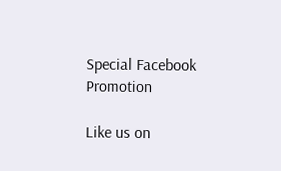Special Facebook Promotion

Like us on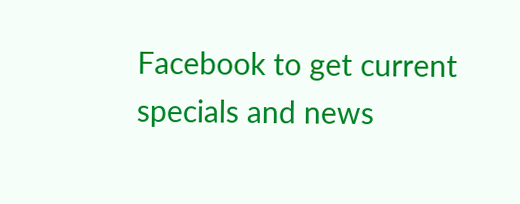Facebook to get current specials and news